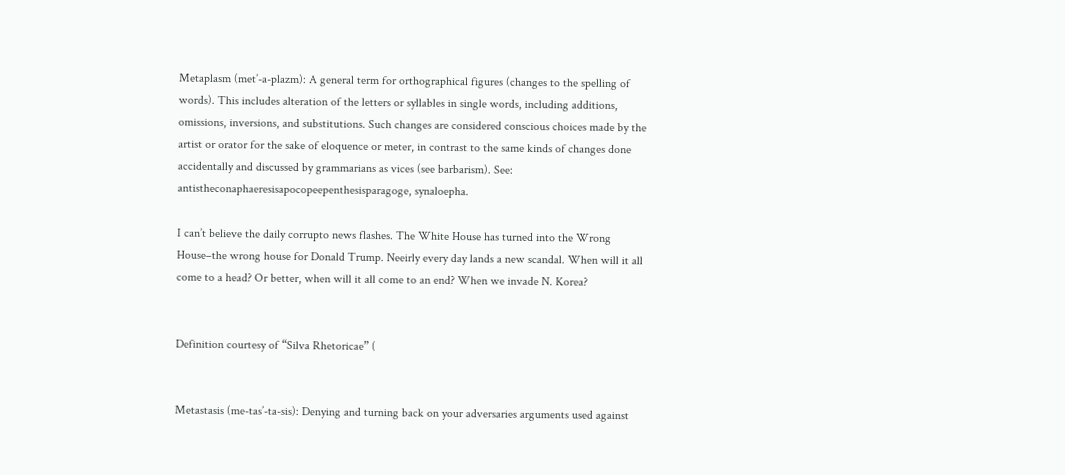Metaplasm (met’-a-plazm): A general term for orthographical figures (changes to the spelling of words). This includes alteration of the letters or syllables in single words, including additions, omissions, inversions, and substitutions. Such changes are considered conscious choices made by the artist or orator for the sake of eloquence or meter, in contrast to the same kinds of changes done accidentally and discussed by grammarians as vices (see barbarism). See: antistheconaphaeresisapocopeepenthesisparagoge, synaloepha.

I can’t believe the daily corrupto news flashes. The White House has turned into the Wrong House–the wrong house for Donald Trump. Neeirly every day lands a new scandal. When will it all come to a head? Or better, when will it all come to an end? When we invade N. Korea?


Definition courtesy of “Silva Rhetoricae” (


Metastasis (me-tas’-ta-sis): Denying and turning back on your adversaries arguments used against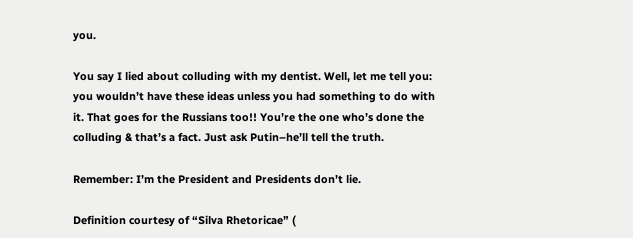you.

You say I lied about colluding with my dentist. Well, let me tell you: you wouldn’t have these ideas unless you had something to do with it. That goes for the Russians too!! You’re the one who’s done the colluding & that’s a fact. Just ask Putin–he’ll tell the truth.

Remember: I’m the President and Presidents don’t lie.

Definition courtesy of “Silva Rhetoricae” (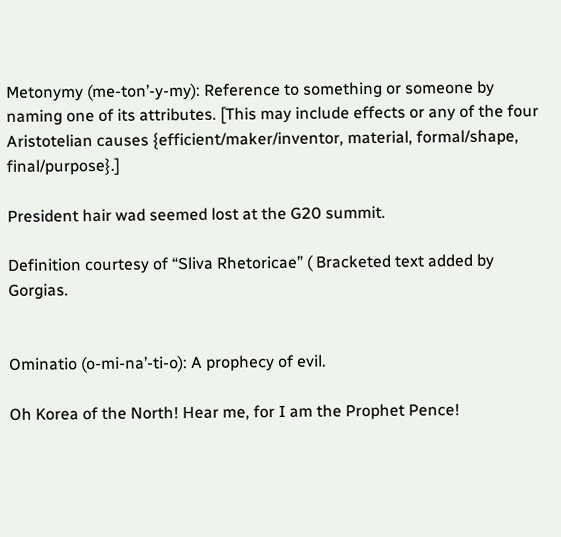Metonymy (me-ton’-y-my): Reference to something or someone by naming one of its attributes. [This may include effects or any of the four Aristotelian causes {efficient/maker/inventor, material, formal/shape, final/purpose}.]

President hair wad seemed lost at the G20 summit.

Definition courtesy of “Sliva Rhetoricae” ( Bracketed text added by Gorgias.


Ominatio (o-mi-na’-ti-o): A prophecy of evil.

Oh Korea of the North! Hear me, for I am the Prophet Pence!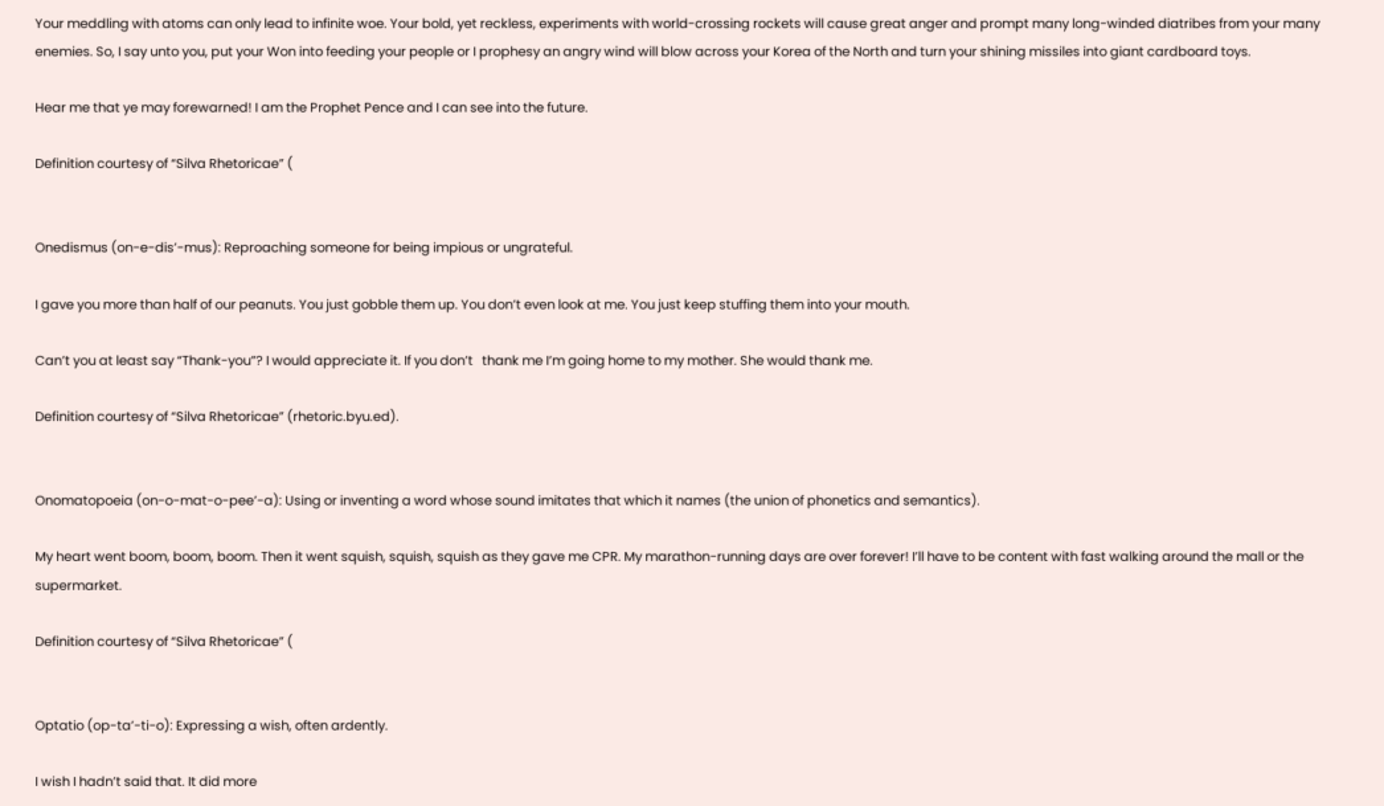Your meddling with atoms can only lead to infinite woe. Your bold, yet reckless, experiments with world-crossing rockets will cause great anger and prompt many long-winded diatribes from your many enemies. So, I say unto you, put your Won into feeding your people or I prophesy an angry wind will blow across your Korea of the North and turn your shining missiles into giant cardboard toys.

Hear me that ye may forewarned! I am the Prophet Pence and I can see into the future.

Definition courtesy of “Silva Rhetoricae” (


Onedismus (on-e-dis’-mus): Reproaching someone for being impious or ungrateful.

I gave you more than half of our peanuts. You just gobble them up. You don’t even look at me. You just keep stuffing them into your mouth.

Can’t you at least say “Thank-you”? I would appreciate it. If you don’t   thank me I’m going home to my mother. She would thank me.

Definition courtesy of “Silva Rhetoricae” (rhetoric.byu.ed).


Onomatopoeia (on-o-mat-o-pee’-a): Using or inventing a word whose sound imitates that which it names (the union of phonetics and semantics).

My heart went boom, boom, boom. Then it went squish, squish, squish as they gave me CPR. My marathon-running days are over forever! I’ll have to be content with fast walking around the mall or the supermarket.

Definition courtesy of “Silva Rhetoricae” (


Optatio (op-ta’-ti-o): Expressing a wish, often ardently.

I wish I hadn’t said that. It did more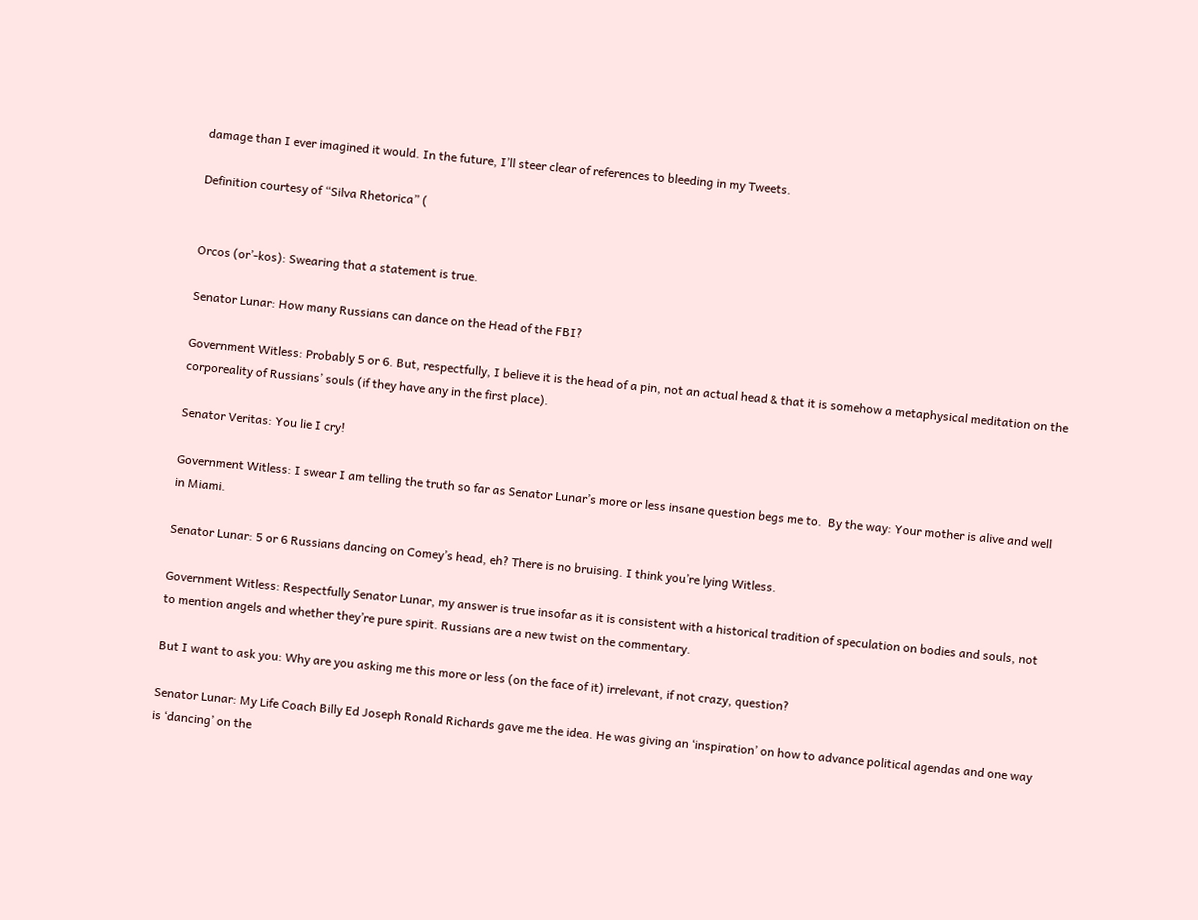damage than I ever imagined it would. In the future, I’ll steer clear of references to bleeding in my Tweets.

Definition courtesy of “Silva Rhetorica” (


Orcos (or’-kos): Swearing that a statement is true.

Senator Lunar: How many Russians can dance on the Head of the FBI?

Government Witless: Probably 5 or 6. But, respectfully, I believe it is the head of a pin, not an actual head & that it is somehow a metaphysical meditation on the corporeality of Russians’ souls (if they have any in the first place).

Senator Veritas: You lie I cry!

Government Witless: I swear I am telling the truth so far as Senator Lunar’s more or less insane question begs me to.  By the way: Your mother is alive and well in Miami.

Senator Lunar: 5 or 6 Russians dancing on Comey’s head, eh? There is no bruising. I think you’re lying Witless.

Government Witless: Respectfully Senator Lunar, my answer is true insofar as it is consistent with a historical tradition of speculation on bodies and souls, not to mention angels and whether they’re pure spirit. Russians are a new twist on the commentary.

But I want to ask you: Why are you asking me this more or less (on the face of it) irrelevant, if not crazy, question?

Senator Lunar: My Life Coach Billy Ed Joseph Ronald Richards gave me the idea. He was giving an ‘inspiration’ on how to advance political agendas and one way is ‘dancing’ on the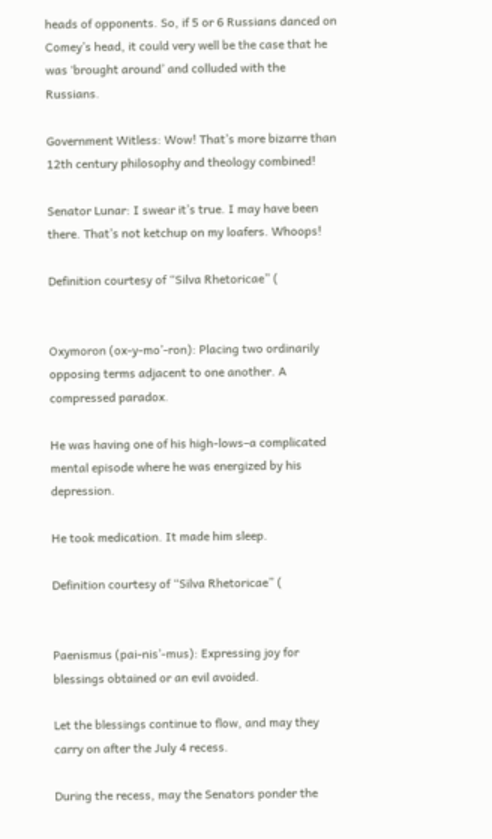heads of opponents. So, if 5 or 6 Russians danced on Comey’s head, it could very well be the case that he was ‘brought around’ and colluded with the Russians.

Government Witless: Wow! That’s more bizarre than 12th century philosophy and theology combined!

Senator Lunar: I swear it’s true. I may have been there. That’s not ketchup on my loafers. Whoops!

Definition courtesy of “Silva Rhetoricae” (


Oxymoron (ox-y-mo’-ron): Placing two ordinarily opposing terms adjacent to one another. A compressed paradox.

He was having one of his high-lows–a complicated mental episode where he was energized by his depression.

He took medication. It made him sleep.

Definition courtesy of “Silva Rhetoricae” (


Paenismus (pai-nis’-mus): Expressing joy for blessings obtained or an evil avoided.

Let the blessings continue to flow, and may they carry on after the July 4 recess.

During the recess, may the Senators ponder the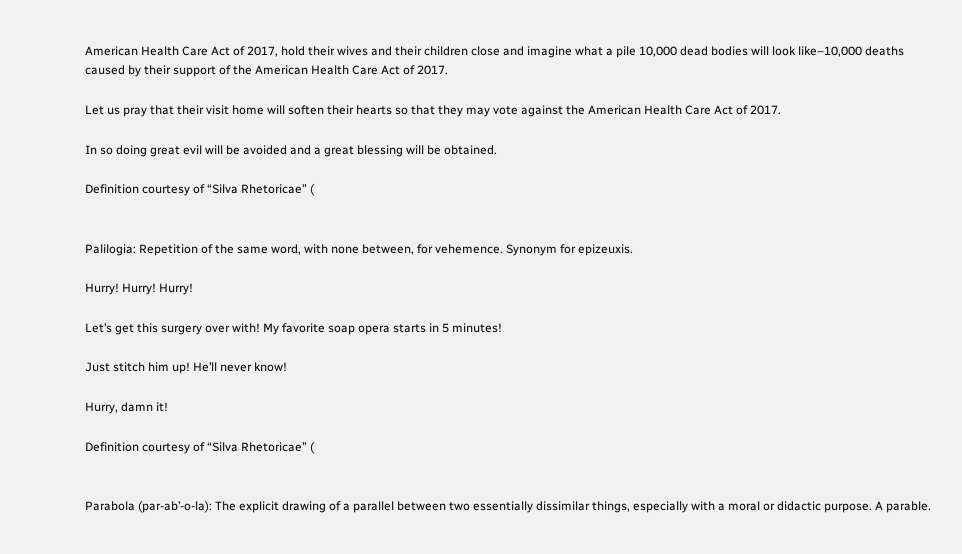American Health Care Act of 2017, hold their wives and their children close and imagine what a pile 10,000 dead bodies will look like–10,000 deaths caused by their support of the American Health Care Act of 2017.

Let us pray that their visit home will soften their hearts so that they may vote against the American Health Care Act of 2017.

In so doing great evil will be avoided and a great blessing will be obtained.

Definition courtesy of “Silva Rhetoricae” (


Palilogia: Repetition of the same word, with none between, for vehemence. Synonym for epizeuxis.

Hurry! Hurry! Hurry!

Let’s get this surgery over with! My favorite soap opera starts in 5 minutes!

Just stitch him up! He’ll never know!

Hurry, damn it!

Definition courtesy of “Silva Rhetoricae” (


Parabola (par-ab’-o-la): The explicit drawing of a parallel between two essentially dissimilar things, especially with a moral or didactic purpose. A parable.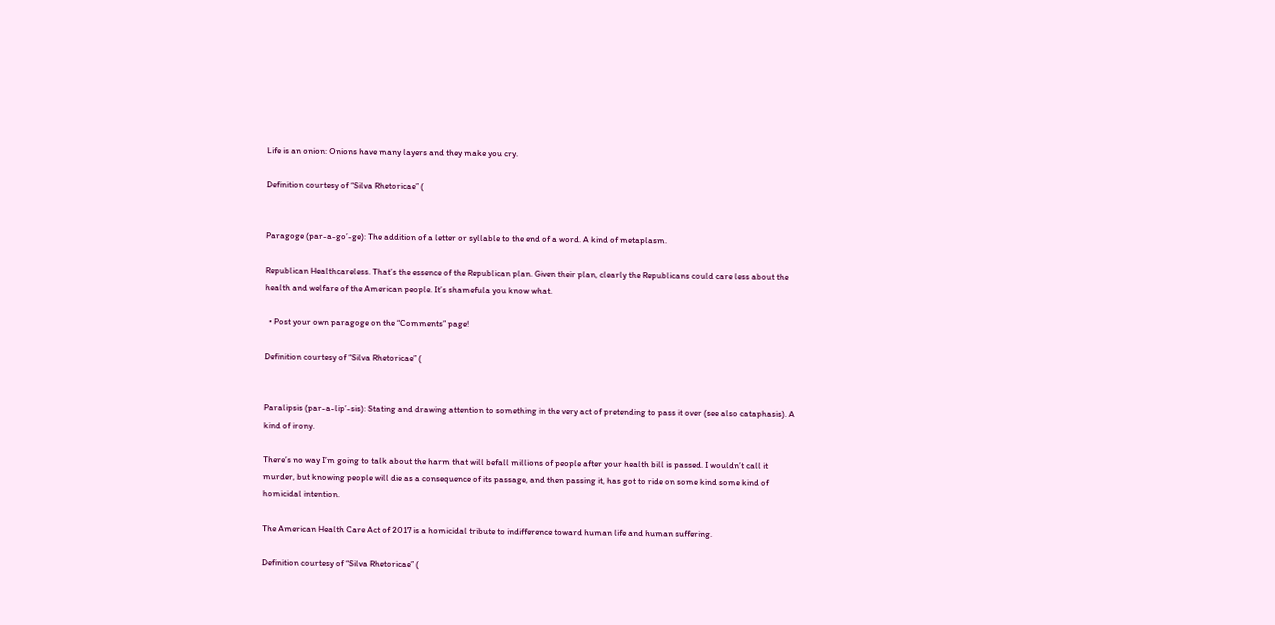Life is an onion: Onions have many layers and they make you cry.

Definition courtesy of “Silva Rhetoricae” (


Paragoge (par-a-go’-ge): The addition of a letter or syllable to the end of a word. A kind of metaplasm.

Republican Healthcareless. That’s the essence of the Republican plan. Given their plan, clearly the Republicans could care less about the health and welfare of the American people. It’s shamefula you know what.

  • Post your own paragoge on the “Comments” page!

Definition courtesy of “Silva Rhetoricae” (


Paralipsis (par-a-lip’-sis): Stating and drawing attention to something in the very act of pretending to pass it over (see also cataphasis). A kind of irony.

There’s no way I’m going to talk about the harm that will befall millions of people after your health bill is passed. I wouldn’t call it murder, but knowing people will die as a consequence of its passage, and then passing it, has got to ride on some kind some kind of homicidal intention.

The American Health Care Act of 2017 is a homicidal tribute to indifference toward human life and human suffering.

Definition courtesy of “Silva Rhetoricae” (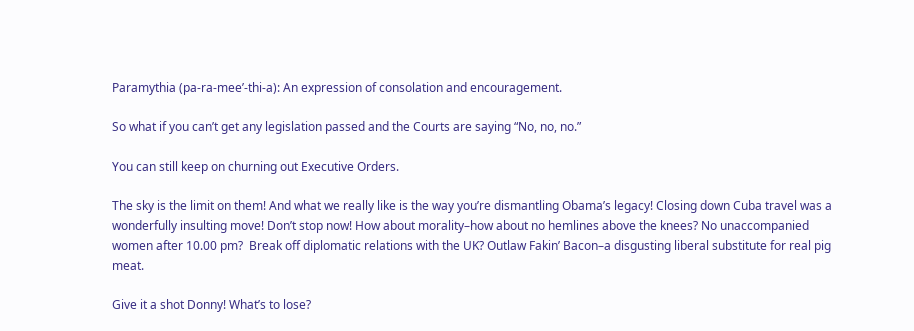Paramythia (pa-ra-mee’-thi-a): An expression of consolation and encouragement.

So what if you can’t get any legislation passed and the Courts are saying “No, no, no.”

You can still keep on churning out Executive Orders.

The sky is the limit on them! And what we really like is the way you’re dismantling Obama’s legacy! Closing down Cuba travel was a wonderfully insulting move! Don’t stop now! How about morality–how about no hemlines above the knees? No unaccompanied women after 10.00 pm?  Break off diplomatic relations with the UK? Outlaw Fakin’ Bacon–a disgusting liberal substitute for real pig meat.

Give it a shot Donny! What’s to lose?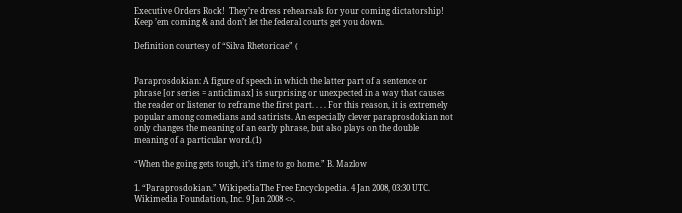Executive Orders Rock!  They’re dress rehearsals for your coming dictatorship! Keep ’em coming & and don’t let the federal courts get you down.

Definition courtesy of “Silva Rhetoricae” (


Paraprosdokian: A figure of speech in which the latter part of a sentence or phrase [or series = anticlimax] is surprising or unexpected in a way that causes the reader or listener to reframe the first part. . . . For this reason, it is extremely popular among comedians and satirists. An especially clever paraprosdokian not only changes the meaning of an early phrase, but also plays on the double meaning of a particular word.(1)

“When the going gets tough, it’s time to go home.” B. Mazlow

1. “Paraprosdokian.” WikipediaThe Free Encyclopedia. 4 Jan 2008, 03:30 UTC. Wikimedia Foundation, Inc. 9 Jan 2008 <>.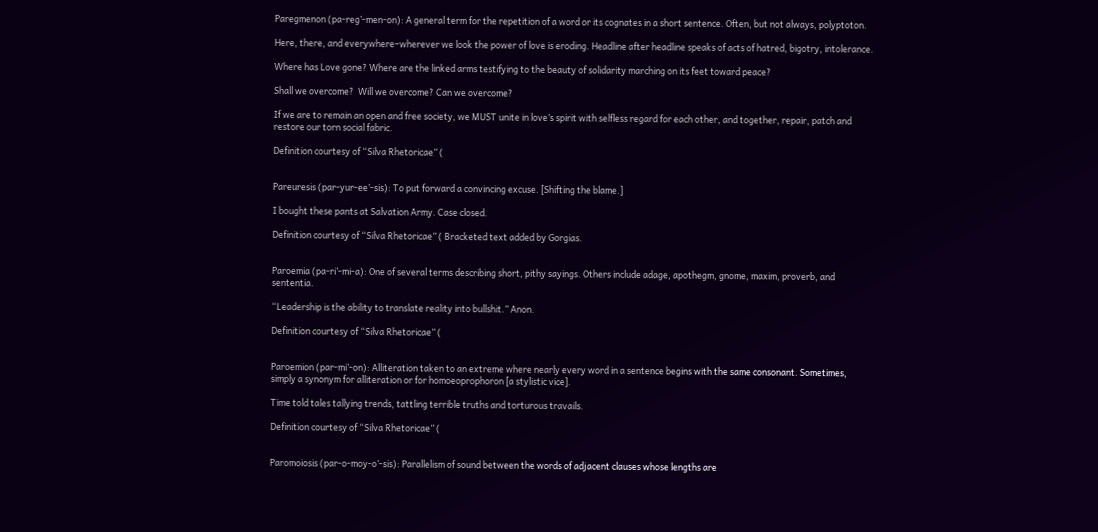Paregmenon (pa-reg’-men-on): A general term for the repetition of a word or its cognates in a short sentence. Often, but not always, polyptoton.

Here, there, and everywhere–wherever we look the power of love is eroding. Headline after headline speaks of acts of hatred, bigotry, intolerance.

Where has Love gone? Where are the linked arms testifying to the beauty of solidarity marching on its feet toward peace?

Shall we overcome?  Will we overcome? Can we overcome?

If we are to remain an open and free society, we MUST unite in love’s spirit with selfless regard for each other, and together, repair, patch and restore our torn social fabric.

Definition courtesy of “Silva Rhetoricae” (


Pareuresis (par-yur-ee’-sis): To put forward a convincing excuse. [Shifting the blame.]

I bought these pants at Salvation Army. Case closed.

Definition courtesy of “Silva Rhetoricae” ( Bracketed text added by Gorgias.


Paroemia (pa-ri’-mi-a): One of several terms describing short, pithy sayings. Others include adage, apothegm, gnome, maxim, proverb, and sententia.

“Leadership is the ability to translate reality into bullshit.” Anon.

Definition courtesy of “Silva Rhetoricae” (


Paroemion (par-mi’-on): Alliteration taken to an extreme where nearly every word in a sentence begins with the same consonant. Sometimes, simply a synonym for alliteration or for homoeoprophoron [a stylistic vice].

Time told tales tallying trends, tattling terrible truths and torturous travails.

Definition courtesy of “Silva Rhetoricae” (


Paromoiosis (par-o-moy-o’-sis): Parallelism of sound between the words of adjacent clauses whose lengths are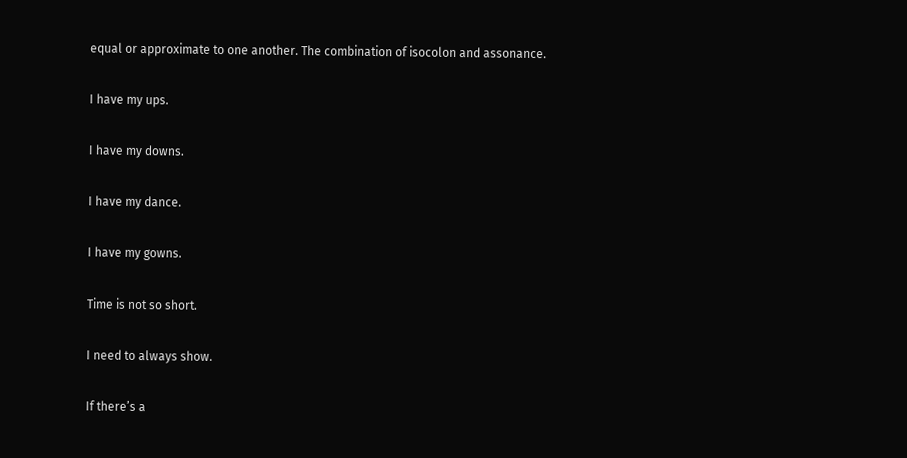equal or approximate to one another. The combination of isocolon and assonance.

I have my ups.

I have my downs.

I have my dance.

I have my gowns.

Time is not so short.

I need to always show.

If there’s a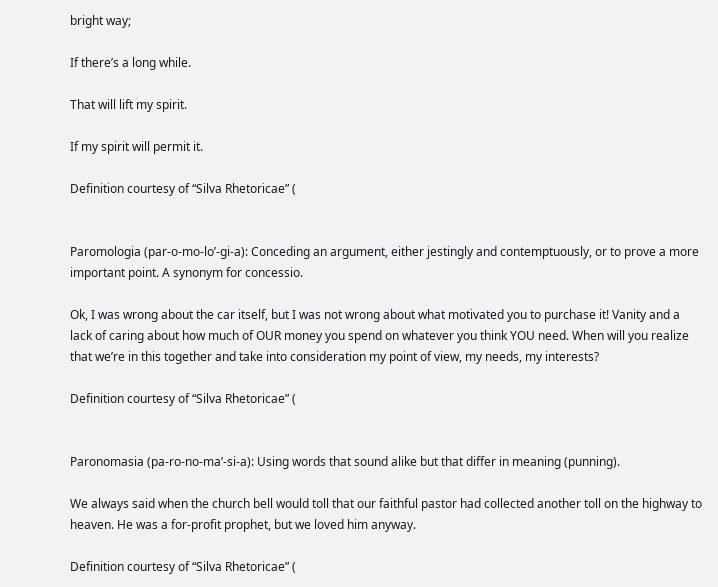bright way;

If there’s a long while.

That will lift my spirit.

If my spirit will permit it.

Definition courtesy of “Silva Rhetoricae” (


Paromologia (par-o-mo-lo’-gi-a): Conceding an argument, either jestingly and contemptuously, or to prove a more important point. A synonym for concessio.

Ok, I was wrong about the car itself, but I was not wrong about what motivated you to purchase it! Vanity and a lack of caring about how much of OUR money you spend on whatever you think YOU need. When will you realize that we’re in this together and take into consideration my point of view, my needs, my interests?

Definition courtesy of “Silva Rhetoricae” (


Paronomasia (pa-ro-no-ma’-si-a): Using words that sound alike but that differ in meaning (punning).

We always said when the church bell would toll that our faithful pastor had collected another toll on the highway to heaven. He was a for-profit prophet, but we loved him anyway.

Definition courtesy of “Silva Rhetoricae” (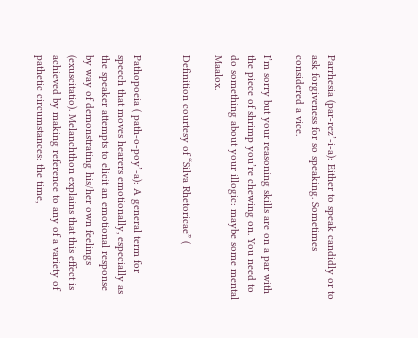Parrhesia (par-rez’-i-a): Either to speak candidly or to ask forgiveness for so speaking. Sometimes considered a vice.

I’m sorry but your reasoning skills are on a par with the piece of shrimp you’re chewing on. You need to do something about your illogic: maybe some mental Maalox.

Definition courtesy of “Silva Rhetoricae” (


Pathopoeia ( path-o-poy’-a): A general term for speech that moves hearers emotionally, especially as the speaker attempts to elicit an emotional response by way of demonstrating his/her own feelings (exuscitatio). Melanchthon explains that this effect is achieved by making reference to any of a variety of pathetic circumstances: the time,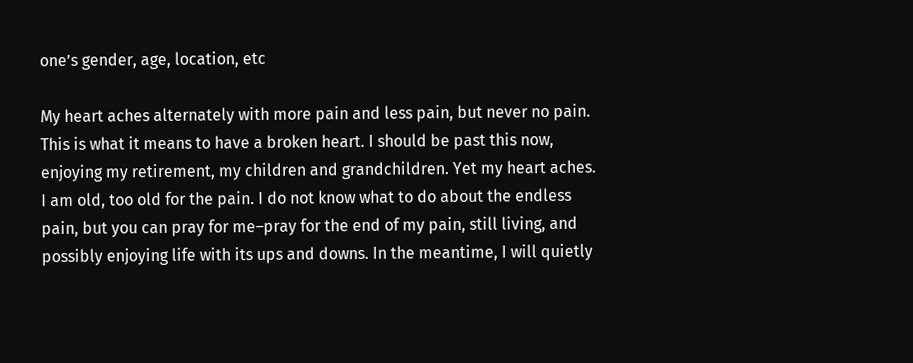one’s gender, age, location, etc

My heart aches alternately with more pain and less pain, but never no pain. This is what it means to have a broken heart. I should be past this now, enjoying my retirement, my children and grandchildren. Yet my heart aches. I am old, too old for the pain. I do not know what to do about the endless pain, but you can pray for me–pray for the end of my pain, still living, and possibly enjoying life with its ups and downs. In the meantime, I will quietly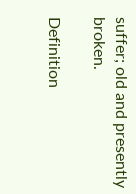suffer; old and presently broken.

Definition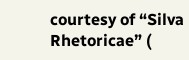courtesy of “Silva Rhetoricae” (